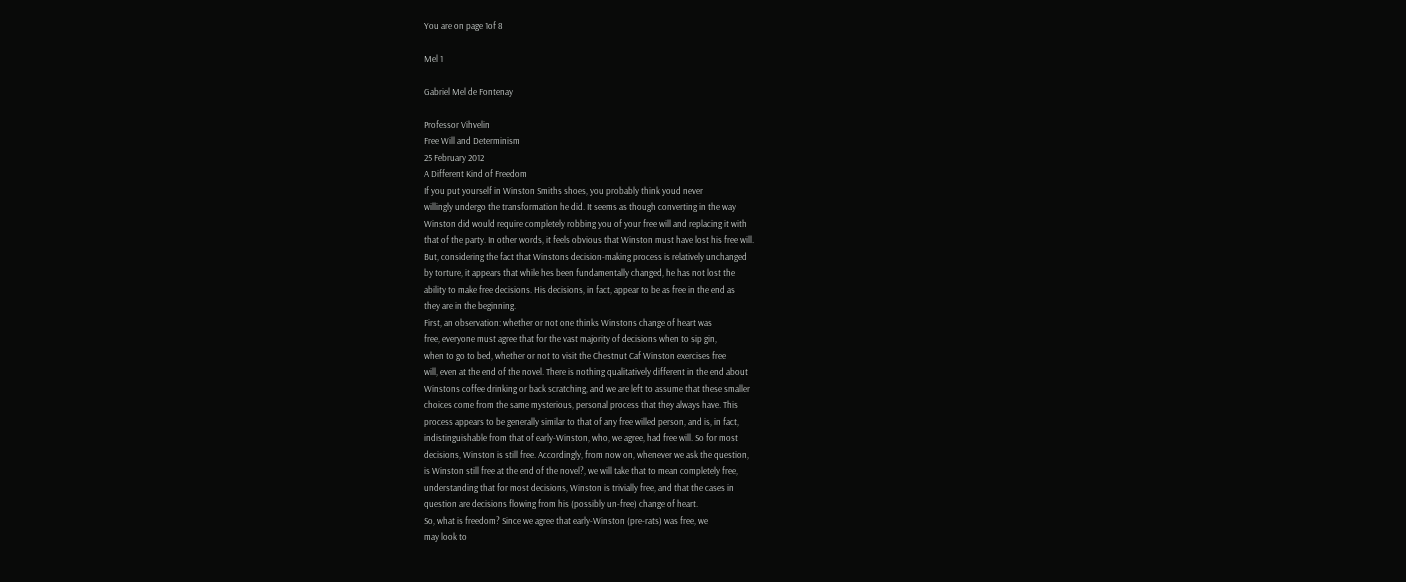You are on page 1of 8

Mel 1

Gabriel Mel de Fontenay

Professor Vihvelin
Free Will and Determinism
25 February 2012
A Different Kind of Freedom
If you put yourself in Winston Smiths shoes, you probably think youd never
willingly undergo the transformation he did. It seems as though converting in the way
Winston did would require completely robbing you of your free will and replacing it with
that of the party. In other words, it feels obvious that Winston must have lost his free will.
But, considering the fact that Winstons decision-making process is relatively unchanged
by torture, it appears that while hes been fundamentally changed, he has not lost the
ability to make free decisions. His decisions, in fact, appear to be as free in the end as
they are in the beginning.
First, an observation: whether or not one thinks Winstons change of heart was
free, everyone must agree that for the vast majority of decisions when to sip gin,
when to go to bed, whether or not to visit the Chestnut Caf Winston exercises free
will, even at the end of the novel. There is nothing qualitatively different in the end about
Winstons coffee drinking or back scratching, and we are left to assume that these smaller
choices come from the same mysterious, personal process that they always have. This
process appears to be generally similar to that of any free willed person, and is, in fact,
indistinguishable from that of early-Winston, who, we agree, had free will. So for most
decisions, Winston is still free. Accordingly, from now on, whenever we ask the question,
is Winston still free at the end of the novel?, we will take that to mean completely free,
understanding that for most decisions, Winston is trivially free, and that the cases in
question are decisions flowing from his (possibly un-free) change of heart.
So, what is freedom? Since we agree that early-Winston (pre-rats) was free, we
may look to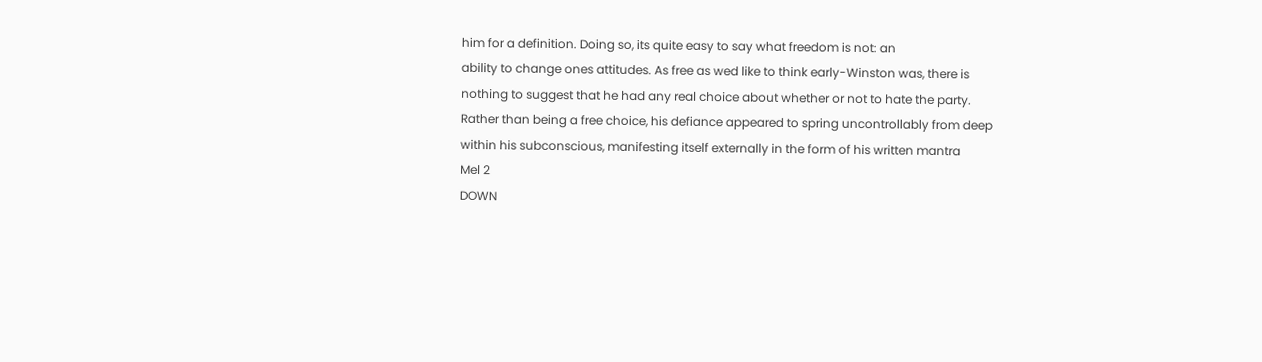him for a definition. Doing so, its quite easy to say what freedom is not: an
ability to change ones attitudes. As free as wed like to think early-Winston was, there is
nothing to suggest that he had any real choice about whether or not to hate the party.
Rather than being a free choice, his defiance appeared to spring uncontrollably from deep
within his subconscious, manifesting itself externally in the form of his written mantra
Mel 2
DOWN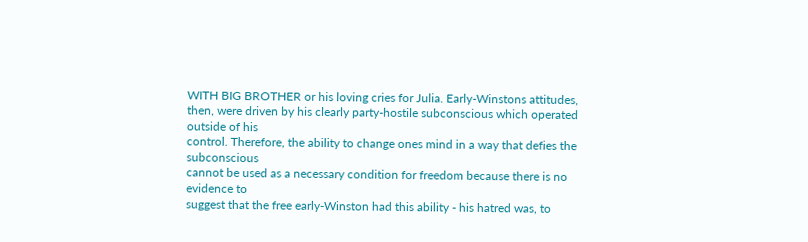WITH BIG BROTHER or his loving cries for Julia. Early-Winstons attitudes,
then, were driven by his clearly party-hostile subconscious which operated outside of his
control. Therefore, the ability to change ones mind in a way that defies the subconscious
cannot be used as a necessary condition for freedom because there is no evidence to
suggest that the free early-Winston had this ability - his hatred was, to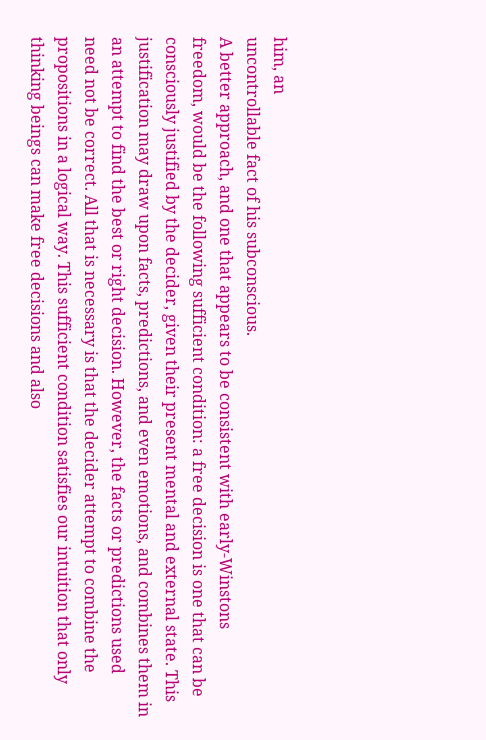him, an
uncontrollable fact of his subconscious.
A better approach, and one that appears to be consistent with early-Winstons
freedom, would be the following sufficient condition: a free decision is one that can be
consciously justified by the decider, given their present mental and external state. This
justification may draw upon facts, predictions, and even emotions, and combines them in
an attempt to find the best or right decision. However, the facts or predictions used
need not be correct. All that is necessary is that the decider attempt to combine the
propositions in a logical way. This sufficient condition satisfies our intuition that only
thinking beings can make free decisions and also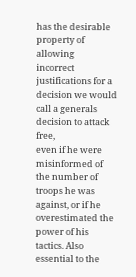has the desirable property of allowing
incorrect justifications for a decision we would call a generals decision to attack free,
even if he were misinformed of the number of troops he was against, or if he
overestimated the power of his tactics. Also essential to the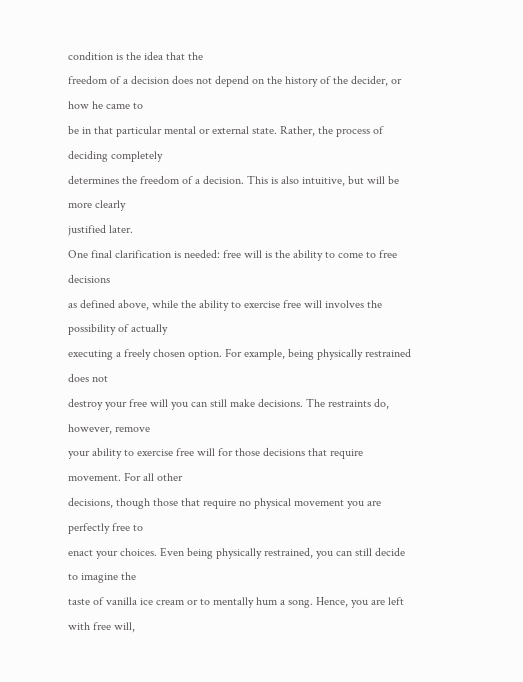condition is the idea that the
freedom of a decision does not depend on the history of the decider, or how he came to
be in that particular mental or external state. Rather, the process of deciding completely
determines the freedom of a decision. This is also intuitive, but will be more clearly
justified later.
One final clarification is needed: free will is the ability to come to free decisions
as defined above, while the ability to exercise free will involves the possibility of actually
executing a freely chosen option. For example, being physically restrained does not
destroy your free will you can still make decisions. The restraints do, however, remove
your ability to exercise free will for those decisions that require movement. For all other
decisions, though those that require no physical movement you are perfectly free to
enact your choices. Even being physically restrained, you can still decide to imagine the
taste of vanilla ice cream or to mentally hum a song. Hence, you are left with free will,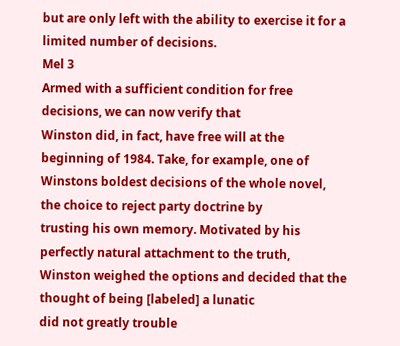but are only left with the ability to exercise it for a limited number of decisions.
Mel 3
Armed with a sufficient condition for free decisions, we can now verify that
Winston did, in fact, have free will at the beginning of 1984. Take, for example, one of
Winstons boldest decisions of the whole novel, the choice to reject party doctrine by
trusting his own memory. Motivated by his perfectly natural attachment to the truth,
Winston weighed the options and decided that the thought of being [labeled] a lunatic
did not greatly trouble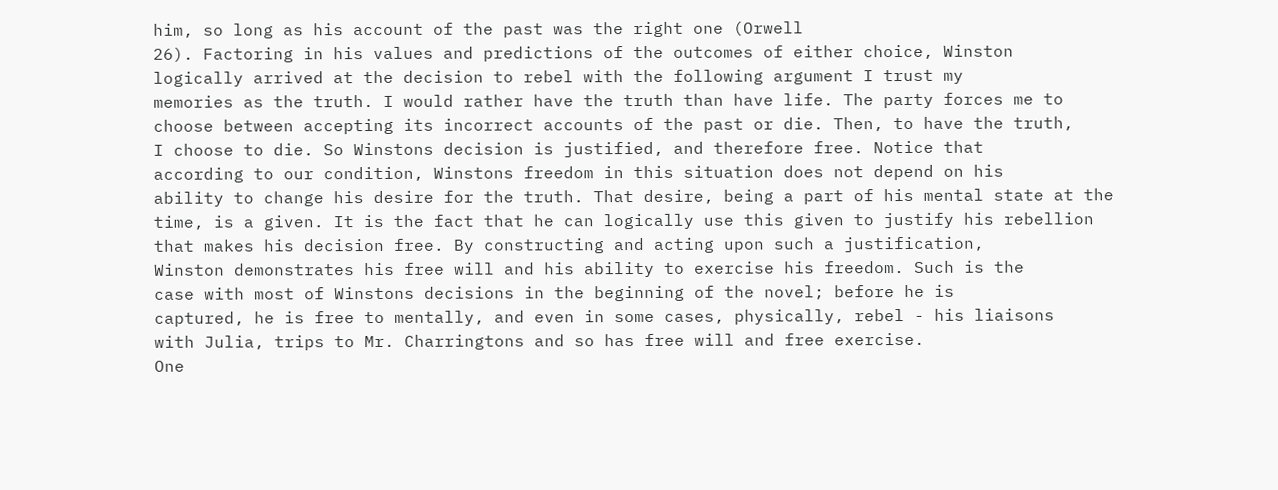him, so long as his account of the past was the right one (Orwell
26). Factoring in his values and predictions of the outcomes of either choice, Winston
logically arrived at the decision to rebel with the following argument I trust my
memories as the truth. I would rather have the truth than have life. The party forces me to
choose between accepting its incorrect accounts of the past or die. Then, to have the truth,
I choose to die. So Winstons decision is justified, and therefore free. Notice that
according to our condition, Winstons freedom in this situation does not depend on his
ability to change his desire for the truth. That desire, being a part of his mental state at the
time, is a given. It is the fact that he can logically use this given to justify his rebellion
that makes his decision free. By constructing and acting upon such a justification,
Winston demonstrates his free will and his ability to exercise his freedom. Such is the
case with most of Winstons decisions in the beginning of the novel; before he is
captured, he is free to mentally, and even in some cases, physically, rebel - his liaisons
with Julia, trips to Mr. Charringtons and so has free will and free exercise.
One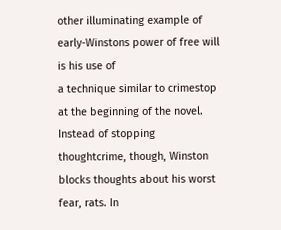other illuminating example of early-Winstons power of free will is his use of
a technique similar to crimestop at the beginning of the novel. Instead of stopping
thoughtcrime, though, Winston blocks thoughts about his worst fear, rats. In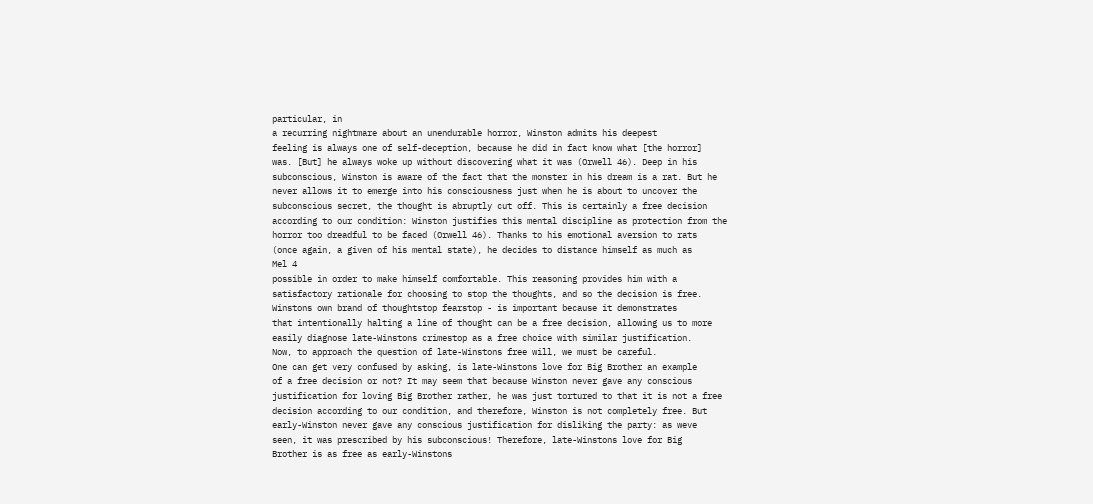particular, in
a recurring nightmare about an unendurable horror, Winston admits his deepest
feeling is always one of self-deception, because he did in fact know what [the horror]
was. [But] he always woke up without discovering what it was (Orwell 46). Deep in his
subconscious, Winston is aware of the fact that the monster in his dream is a rat. But he
never allows it to emerge into his consciousness just when he is about to uncover the
subconscious secret, the thought is abruptly cut off. This is certainly a free decision
according to our condition: Winston justifies this mental discipline as protection from the
horror too dreadful to be faced (Orwell 46). Thanks to his emotional aversion to rats
(once again, a given of his mental state), he decides to distance himself as much as
Mel 4
possible in order to make himself comfortable. This reasoning provides him with a
satisfactory rationale for choosing to stop the thoughts, and so the decision is free.
Winstons own brand of thoughtstop fearstop - is important because it demonstrates
that intentionally halting a line of thought can be a free decision, allowing us to more
easily diagnose late-Winstons crimestop as a free choice with similar justification.
Now, to approach the question of late-Winstons free will, we must be careful.
One can get very confused by asking, is late-Winstons love for Big Brother an example
of a free decision or not? It may seem that because Winston never gave any conscious
justification for loving Big Brother rather, he was just tortured to that it is not a free
decision according to our condition, and therefore, Winston is not completely free. But
early-Winston never gave any conscious justification for disliking the party: as weve
seen, it was prescribed by his subconscious! Therefore, late-Winstons love for Big
Brother is as free as early-Winstons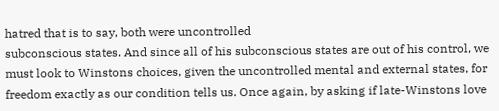hatred that is to say, both were uncontrolled
subconscious states. And since all of his subconscious states are out of his control, we
must look to Winstons choices, given the uncontrolled mental and external states, for
freedom exactly as our condition tells us. Once again, by asking if late-Winstons love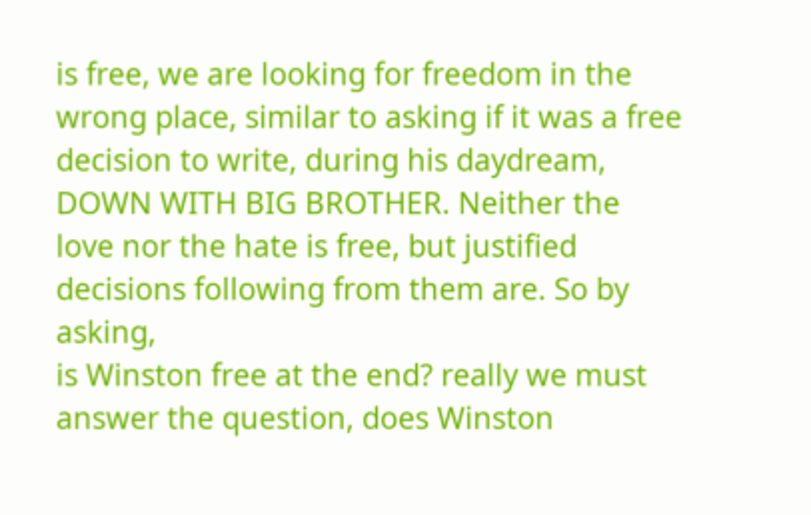is free, we are looking for freedom in the wrong place, similar to asking if it was a free
decision to write, during his daydream, DOWN WITH BIG BROTHER. Neither the
love nor the hate is free, but justified decisions following from them are. So by asking,
is Winston free at the end? really we must answer the question, does Winston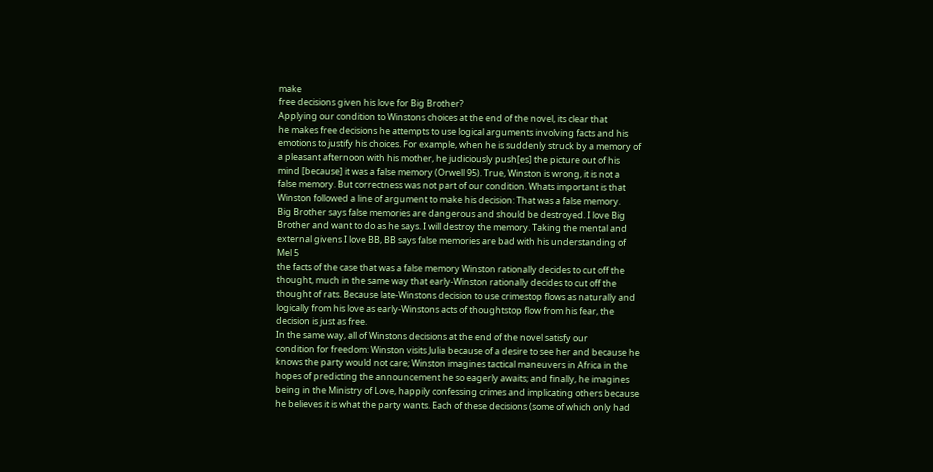make
free decisions given his love for Big Brother?
Applying our condition to Winstons choices at the end of the novel, its clear that
he makes free decisions he attempts to use logical arguments involving facts and his
emotions to justify his choices. For example, when he is suddenly struck by a memory of
a pleasant afternoon with his mother, he judiciously push[es] the picture out of his
mind [because] it was a false memory (Orwell 95). True, Winston is wrong, it is not a
false memory. But correctness was not part of our condition. Whats important is that
Winston followed a line of argument to make his decision: That was a false memory.
Big Brother says false memories are dangerous and should be destroyed. I love Big
Brother and want to do as he says. I will destroy the memory. Taking the mental and
external givens I love BB, BB says false memories are bad with his understanding of
Mel 5
the facts of the case that was a false memory Winston rationally decides to cut off the
thought, much in the same way that early-Winston rationally decides to cut off the
thought of rats. Because late-Winstons decision to use crimestop flows as naturally and
logically from his love as early-Winstons acts of thoughtstop flow from his fear, the
decision is just as free.
In the same way, all of Winstons decisions at the end of the novel satisfy our
condition for freedom: Winston visits Julia because of a desire to see her and because he
knows the party would not care; Winston imagines tactical maneuvers in Africa in the
hopes of predicting the announcement he so eagerly awaits; and finally, he imagines
being in the Ministry of Love, happily confessing crimes and implicating others because
he believes it is what the party wants. Each of these decisions (some of which only had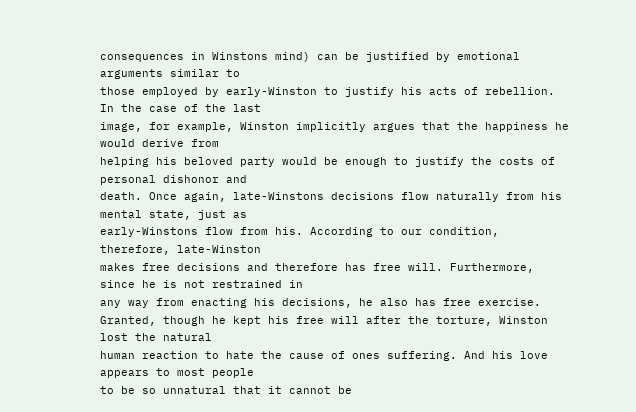consequences in Winstons mind) can be justified by emotional arguments similar to
those employed by early-Winston to justify his acts of rebellion. In the case of the last
image, for example, Winston implicitly argues that the happiness he would derive from
helping his beloved party would be enough to justify the costs of personal dishonor and
death. Once again, late-Winstons decisions flow naturally from his mental state, just as
early-Winstons flow from his. According to our condition, therefore, late-Winston
makes free decisions and therefore has free will. Furthermore, since he is not restrained in
any way from enacting his decisions, he also has free exercise.
Granted, though he kept his free will after the torture, Winston lost the natural
human reaction to hate the cause of ones suffering. And his love appears to most people
to be so unnatural that it cannot be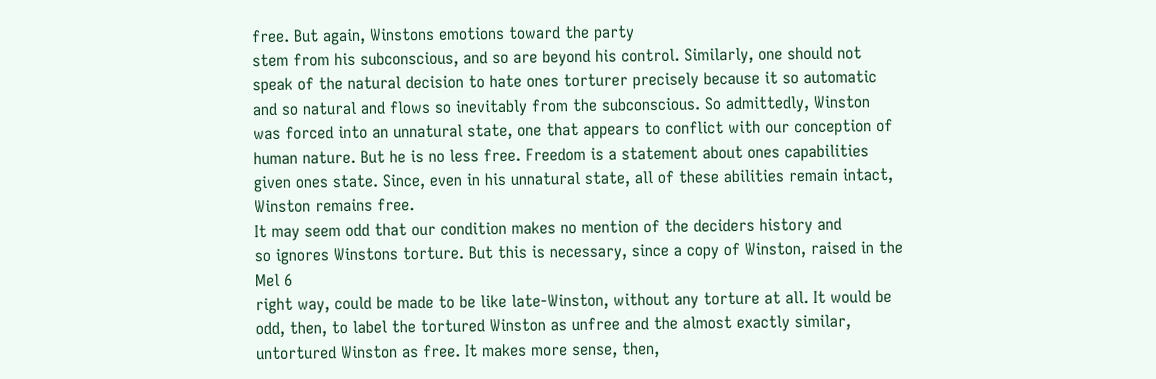free. But again, Winstons emotions toward the party
stem from his subconscious, and so are beyond his control. Similarly, one should not
speak of the natural decision to hate ones torturer precisely because it so automatic
and so natural and flows so inevitably from the subconscious. So admittedly, Winston
was forced into an unnatural state, one that appears to conflict with our conception of
human nature. But he is no less free. Freedom is a statement about ones capabilities
given ones state. Since, even in his unnatural state, all of these abilities remain intact,
Winston remains free.
It may seem odd that our condition makes no mention of the deciders history and
so ignores Winstons torture. But this is necessary, since a copy of Winston, raised in the
Mel 6
right way, could be made to be like late-Winston, without any torture at all. It would be
odd, then, to label the tortured Winston as unfree and the almost exactly similar,
untortured Winston as free. It makes more sense, then,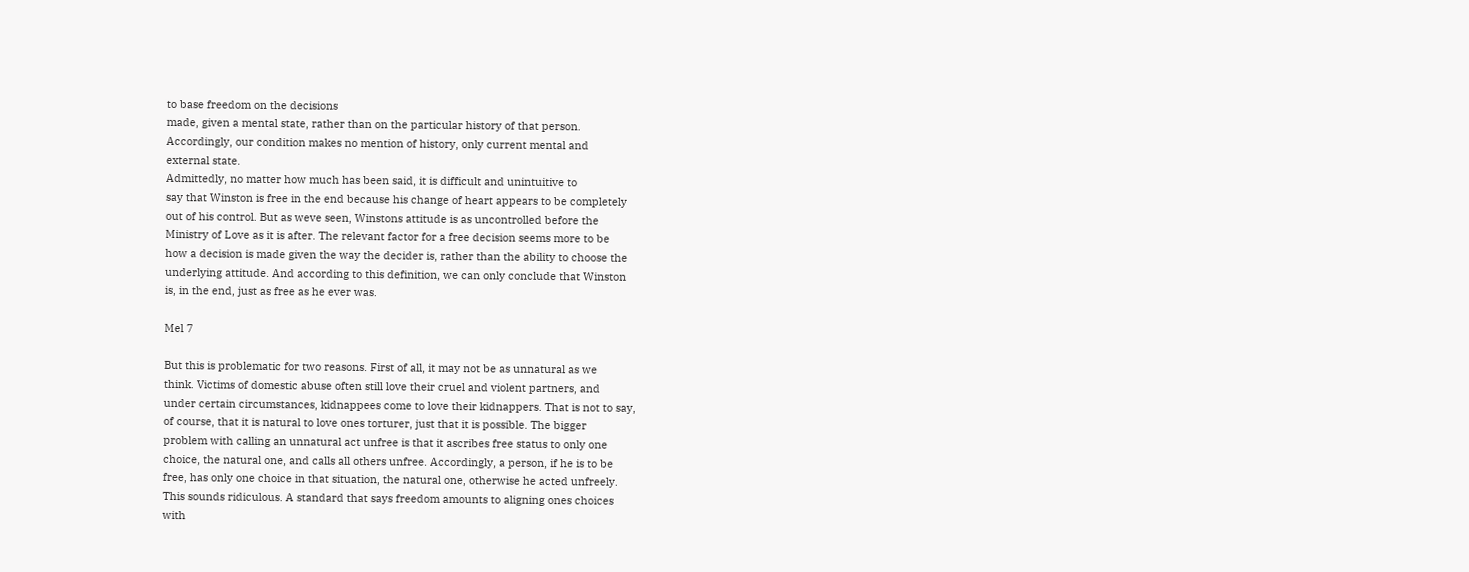to base freedom on the decisions
made, given a mental state, rather than on the particular history of that person.
Accordingly, our condition makes no mention of history, only current mental and
external state.
Admittedly, no matter how much has been said, it is difficult and unintuitive to
say that Winston is free in the end because his change of heart appears to be completely
out of his control. But as weve seen, Winstons attitude is as uncontrolled before the
Ministry of Love as it is after. The relevant factor for a free decision seems more to be
how a decision is made given the way the decider is, rather than the ability to choose the
underlying attitude. And according to this definition, we can only conclude that Winston
is, in the end, just as free as he ever was.

Mel 7

But this is problematic for two reasons. First of all, it may not be as unnatural as we
think. Victims of domestic abuse often still love their cruel and violent partners, and
under certain circumstances, kidnappees come to love their kidnappers. That is not to say,
of course, that it is natural to love ones torturer, just that it is possible. The bigger
problem with calling an unnatural act unfree is that it ascribes free status to only one
choice, the natural one, and calls all others unfree. Accordingly, a person, if he is to be
free, has only one choice in that situation, the natural one, otherwise he acted unfreely.
This sounds ridiculous. A standard that says freedom amounts to aligning ones choices
with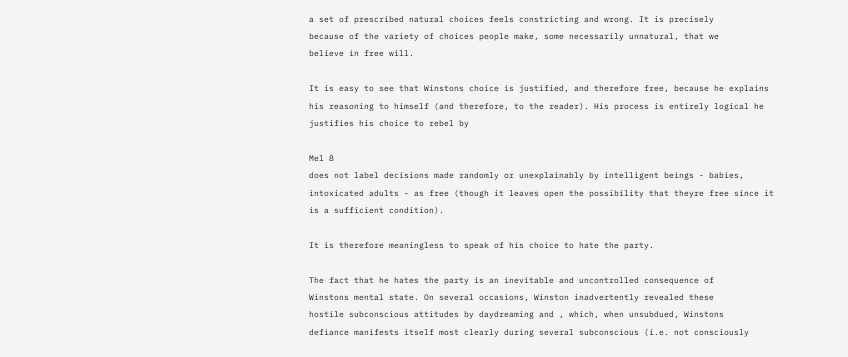a set of prescribed natural choices feels constricting and wrong. It is precisely
because of the variety of choices people make, some necessarily unnatural, that we
believe in free will.

It is easy to see that Winstons choice is justified, and therefore free, because he explains
his reasoning to himself (and therefore, to the reader). His process is entirely logical he
justifies his choice to rebel by

Mel 8
does not label decisions made randomly or unexplainably by intelligent beings - babies,
intoxicated adults - as free (though it leaves open the possibility that theyre free since it
is a sufficient condition).

It is therefore meaningless to speak of his choice to hate the party.

The fact that he hates the party is an inevitable and uncontrolled consequence of
Winstons mental state. On several occasions, Winston inadvertently revealed these
hostile subconscious attitudes by daydreaming and , which, when unsubdued, Winstons
defiance manifests itself most clearly during several subconscious (i.e. not consciously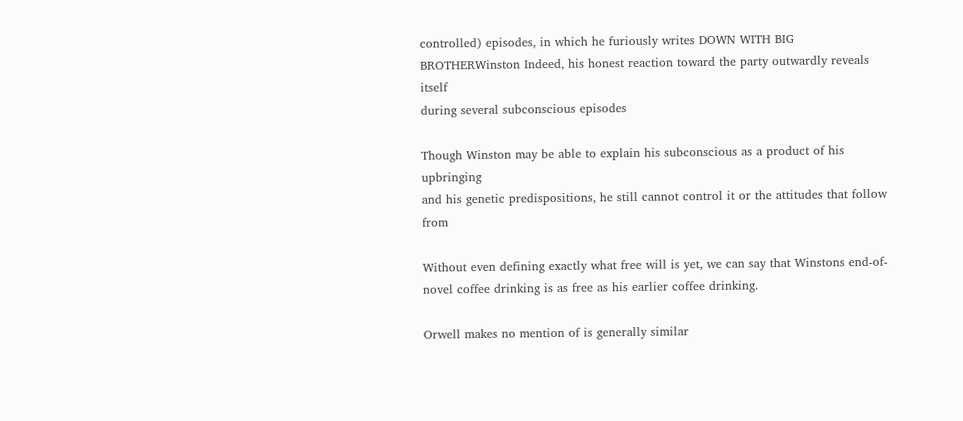controlled) episodes, in which he furiously writes DOWN WITH BIG
BROTHERWinston Indeed, his honest reaction toward the party outwardly reveals itself
during several subconscious episodes

Though Winston may be able to explain his subconscious as a product of his upbringing
and his genetic predispositions, he still cannot control it or the attitudes that follow from

Without even defining exactly what free will is yet, we can say that Winstons end-of-
novel coffee drinking is as free as his earlier coffee drinking.

Orwell makes no mention of is generally similar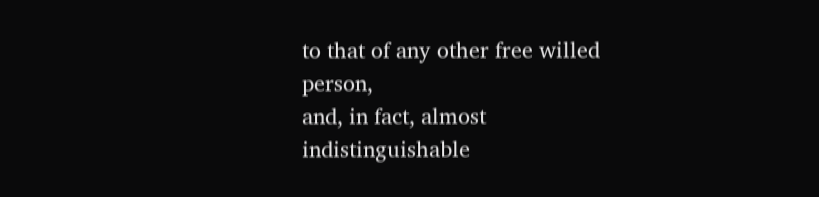to that of any other free willed person,
and, in fact, almost indistinguishable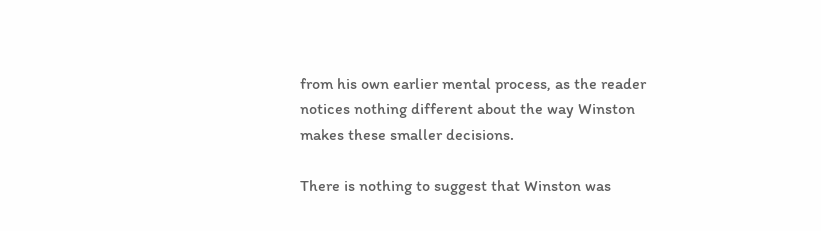from his own earlier mental process, as the reader
notices nothing different about the way Winston makes these smaller decisions.

There is nothing to suggest that Winston was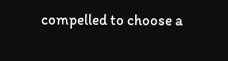compelled to choose a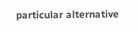particular alternative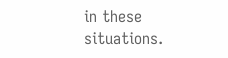in these situations.